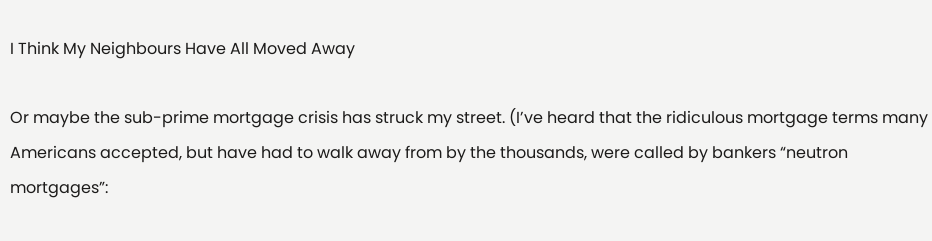I Think My Neighbours Have All Moved Away

Or maybe the sub-prime mortgage crisis has struck my street. (I’ve heard that the ridiculous mortgage terms many Americans accepted, but have had to walk away from by the thousands, were called by bankers “neutron mortgages”: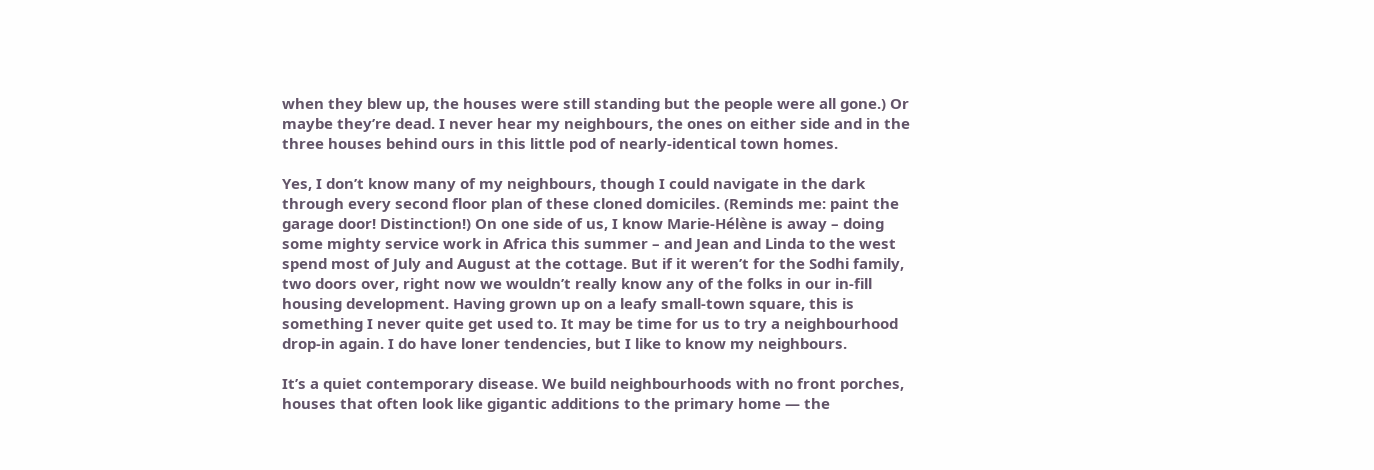when they blew up, the houses were still standing but the people were all gone.) Or maybe they’re dead. I never hear my neighbours, the ones on either side and in the three houses behind ours in this little pod of nearly-identical town homes.

Yes, I don’t know many of my neighbours, though I could navigate in the dark through every second floor plan of these cloned domiciles. (Reminds me: paint the garage door! Distinction!) On one side of us, I know Marie-Hélène is away – doing some mighty service work in Africa this summer – and Jean and Linda to the west spend most of July and August at the cottage. But if it weren’t for the Sodhi family, two doors over, right now we wouldn’t really know any of the folks in our in-fill housing development. Having grown up on a leafy small-town square, this is something I never quite get used to. It may be time for us to try a neighbourhood drop-in again. I do have loner tendencies, but I like to know my neighbours.

It’s a quiet contemporary disease. We build neighbourhoods with no front porches, houses that often look like gigantic additions to the primary home — the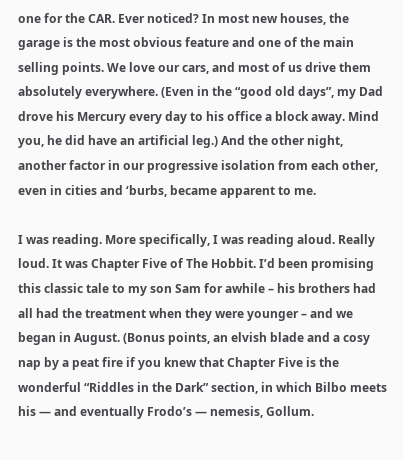one for the CAR. Ever noticed? In most new houses, the garage is the most obvious feature and one of the main selling points. We love our cars, and most of us drive them absolutely everywhere. (Even in the “good old days”, my Dad drove his Mercury every day to his office a block away. Mind you, he did have an artificial leg.) And the other night, another factor in our progressive isolation from each other, even in cities and ‘burbs, became apparent to me.

I was reading. More specifically, I was reading aloud. Really loud. It was Chapter Five of The Hobbit. I’d been promising this classic tale to my son Sam for awhile – his brothers had all had the treatment when they were younger – and we began in August. (Bonus points, an elvish blade and a cosy nap by a peat fire if you knew that Chapter Five is the wonderful “Riddles in the Dark” section, in which Bilbo meets his — and eventually Frodo’s — nemesis, Gollum.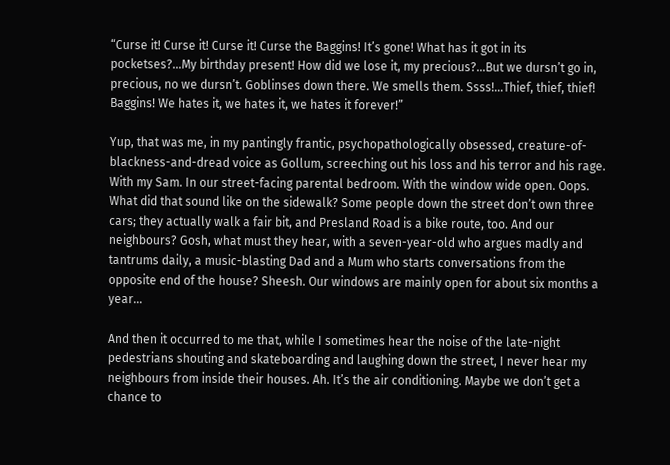“Curse it! Curse it! Curse it! Curse the Baggins! It’s gone! What has it got in its pocketses?…My birthday present! How did we lose it, my precious?…But we dursn’t go in, precious, no we dursn’t. Goblinses down there. We smells them. Ssss!…Thief, thief, thief! Baggins! We hates it, we hates it, we hates it forever!”

Yup, that was me, in my pantingly frantic, psychopathologically obsessed, creature-of-blackness-and-dread voice as Gollum, screeching out his loss and his terror and his rage. With my Sam. In our street-facing parental bedroom. With the window wide open. Oops. What did that sound like on the sidewalk? Some people down the street don’t own three cars; they actually walk a fair bit, and Presland Road is a bike route, too. And our neighbours? Gosh, what must they hear, with a seven-year-old who argues madly and tantrums daily, a music-blasting Dad and a Mum who starts conversations from the opposite end of the house? Sheesh. Our windows are mainly open for about six months a year…

And then it occurred to me that, while I sometimes hear the noise of the late-night pedestrians shouting and skateboarding and laughing down the street, I never hear my neighbours from inside their houses. Ah. It’s the air conditioning. Maybe we don’t get a chance to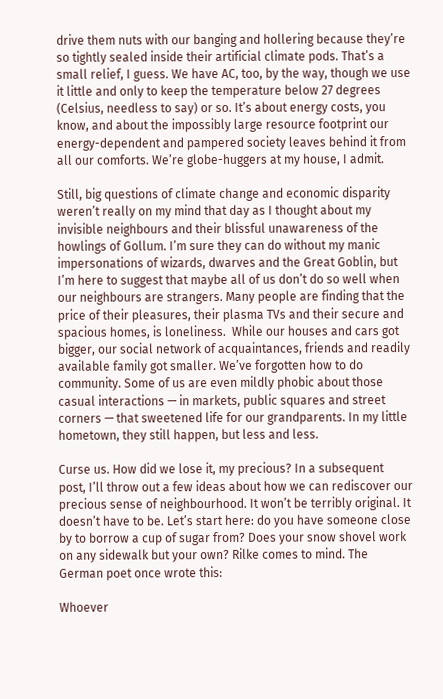drive them nuts with our banging and hollering because they’re so tightly sealed inside their artificial climate pods. That’s a small relief, I guess. We have AC, too, by the way, though we use it little and only to keep the temperature below 27 degrees (Celsius, needless to say) or so. It’s about energy costs, you know, and about the impossibly large resource footprint our energy-dependent and pampered society leaves behind it from all our comforts. We’re globe-huggers at my house, I admit.

Still, big questions of climate change and economic disparity weren’t really on my mind that day as I thought about my invisible neighbours and their blissful unawareness of the howlings of Gollum. I’m sure they can do without my manic impersonations of wizards, dwarves and the Great Goblin, but I’m here to suggest that maybe all of us don’t do so well when our neighbours are strangers. Many people are finding that the price of their pleasures, their plasma TVs and their secure and spacious homes, is loneliness.  While our houses and cars got bigger, our social network of acquaintances, friends and readily available family got smaller. We’ve forgotten how to do community. Some of us are even mildly phobic about those casual interactions — in markets, public squares and street corners — that sweetened life for our grandparents. In my little hometown, they still happen, but less and less.

Curse us. How did we lose it, my precious? In a subsequent post, I’ll throw out a few ideas about how we can rediscover our precious sense of neighbourhood. It won’t be terribly original. It doesn’t have to be. Let’s start here: do you have someone close by to borrow a cup of sugar from? Does your snow shovel work on any sidewalk but your own? Rilke comes to mind. The German poet once wrote this:

Whoever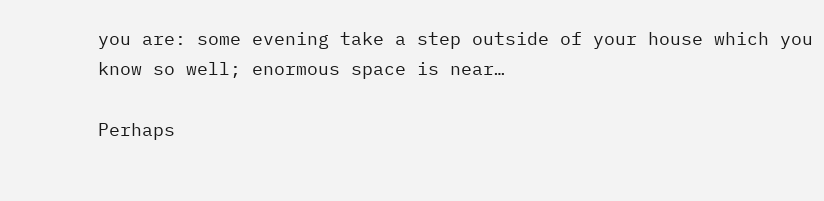you are: some evening take a step outside of your house which you know so well; enormous space is near…

Perhaps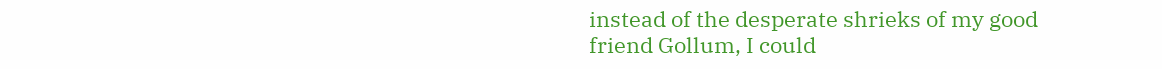instead of the desperate shrieks of my good friend Gollum, I could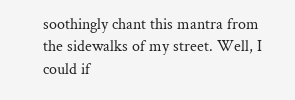soothingly chant this mantra from the sidewalks of my street. Well, I could if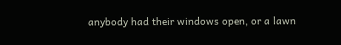anybody had their windows open, or a lawn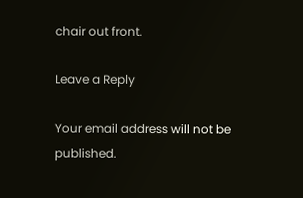chair out front.

Leave a Reply

Your email address will not be published.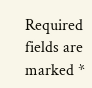Required fields are marked *